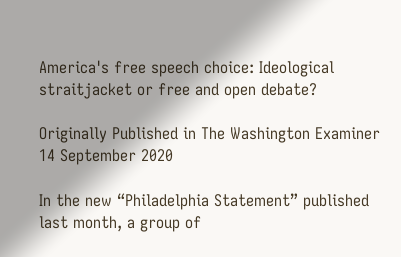America's free speech choice: Ideological straitjacket or free and open debate?

Originally Published in The Washington Examiner
14 September 2020

In the new “Philadelphia Statement” published last month, a group of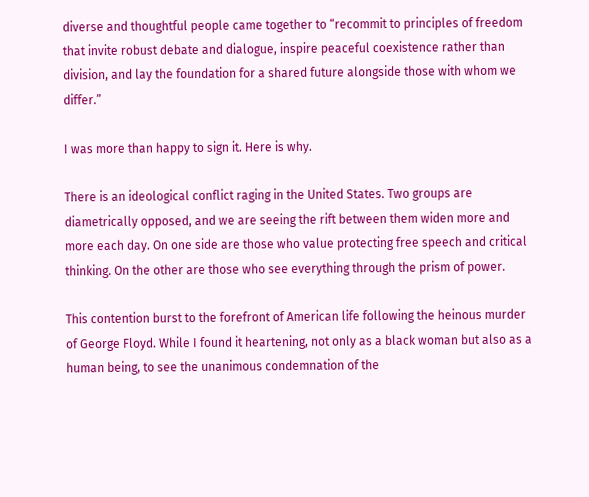diverse and thoughtful people came together to “recommit to principles of freedom that invite robust debate and dialogue, inspire peaceful coexistence rather than division, and lay the foundation for a shared future alongside those with whom we differ.”

I was more than happy to sign it. Here is why.

There is an ideological conflict raging in the United States. Two groups are diametrically opposed, and we are seeing the rift between them widen more and more each day. On one side are those who value protecting free speech and critical thinking. On the other are those who see everything through the prism of power.

This contention burst to the forefront of American life following the heinous murder of George Floyd. While I found it heartening, not only as a black woman but also as a human being, to see the unanimous condemnation of the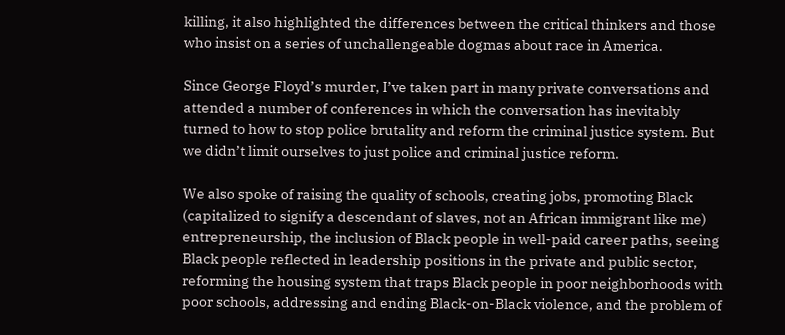killing, it also highlighted the differences between the critical thinkers and those who insist on a series of unchallengeable dogmas about race in America.

Since George Floyd’s murder, I’ve taken part in many private conversations and attended a number of conferences in which the conversation has inevitably turned to how to stop police brutality and reform the criminal justice system. But we didn’t limit ourselves to just police and criminal justice reform.

We also spoke of raising the quality of schools, creating jobs, promoting Black (capitalized to signify a descendant of slaves, not an African immigrant like me) entrepreneurship, the inclusion of Black people in well-paid career paths, seeing Black people reflected in leadership positions in the private and public sector, reforming the housing system that traps Black people in poor neighborhoods with poor schools, addressing and ending Black-on-Black violence, and the problem of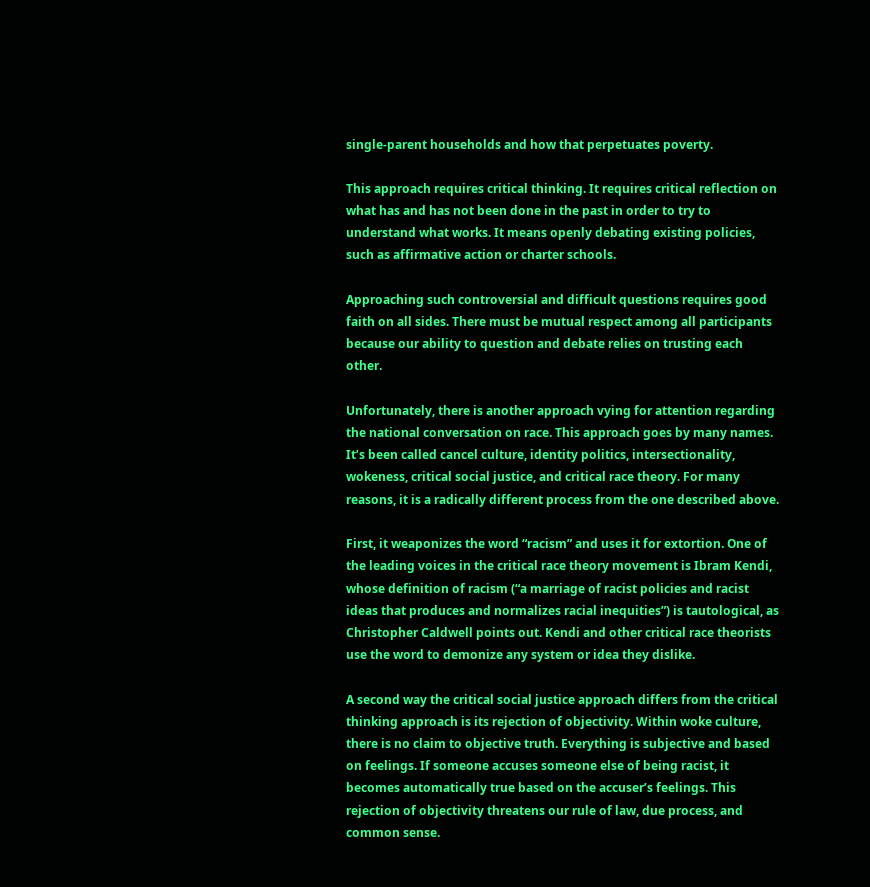single-parent households and how that perpetuates poverty.

This approach requires critical thinking. It requires critical reflection on what has and has not been done in the past in order to try to understand what works. It means openly debating existing policies, such as affirmative action or charter schools.

Approaching such controversial and difficult questions requires good faith on all sides. There must be mutual respect among all participants because our ability to question and debate relies on trusting each other.

Unfortunately, there is another approach vying for attention regarding the national conversation on race. This approach goes by many names. It’s been called cancel culture, identity politics, intersectionality, wokeness, critical social justice, and critical race theory. For many reasons, it is a radically different process from the one described above.

First, it weaponizes the word “racism” and uses it for extortion. One of the leading voices in the critical race theory movement is Ibram Kendi, whose definition of racism (“a marriage of racist policies and racist ideas that produces and normalizes racial inequities”) is tautological, as Christopher Caldwell points out. Kendi and other critical race theorists use the word to demonize any system or idea they dislike.

A second way the critical social justice approach differs from the critical thinking approach is its rejection of objectivity. Within woke culture, there is no claim to objective truth. Everything is subjective and based on feelings. If someone accuses someone else of being racist, it becomes automatically true based on the accuser’s feelings. This rejection of objectivity threatens our rule of law, due process, and common sense.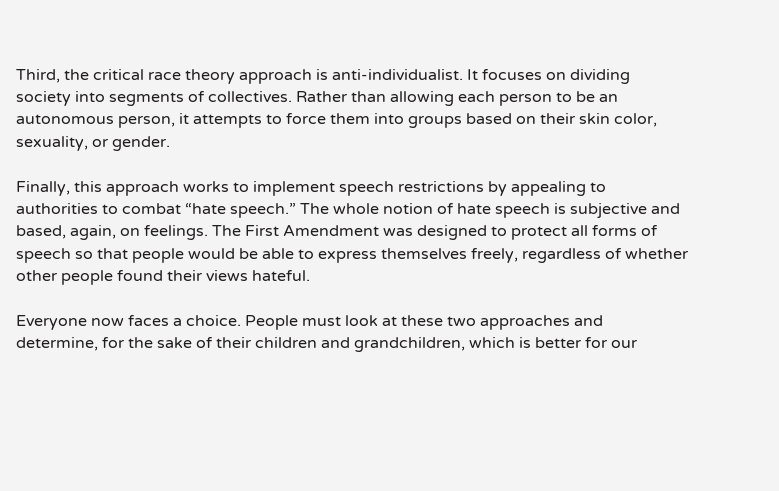Third, the critical race theory approach is anti-individualist. It focuses on dividing society into segments of collectives. Rather than allowing each person to be an autonomous person, it attempts to force them into groups based on their skin color, sexuality, or gender.

Finally, this approach works to implement speech restrictions by appealing to authorities to combat “hate speech.” The whole notion of hate speech is subjective and based, again, on feelings. The First Amendment was designed to protect all forms of speech so that people would be able to express themselves freely, regardless of whether other people found their views hateful.

Everyone now faces a choice. People must look at these two approaches and determine, for the sake of their children and grandchildren, which is better for our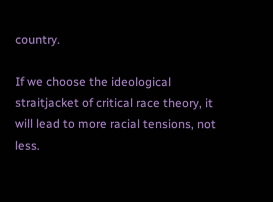country.

If we choose the ideological straitjacket of critical race theory, it will lead to more racial tensions, not less.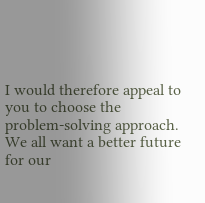I would therefore appeal to you to choose the problem-solving approach. We all want a better future for our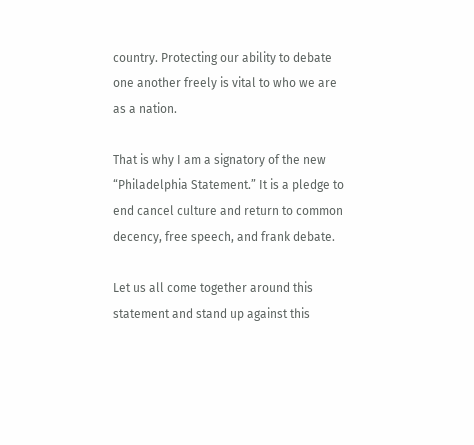country. Protecting our ability to debate one another freely is vital to who we are as a nation.

That is why I am a signatory of the new “Philadelphia Statement.” It is a pledge to end cancel culture and return to common decency, free speech, and frank debate.

Let us all come together around this statement and stand up against this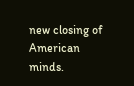new closing of American minds.